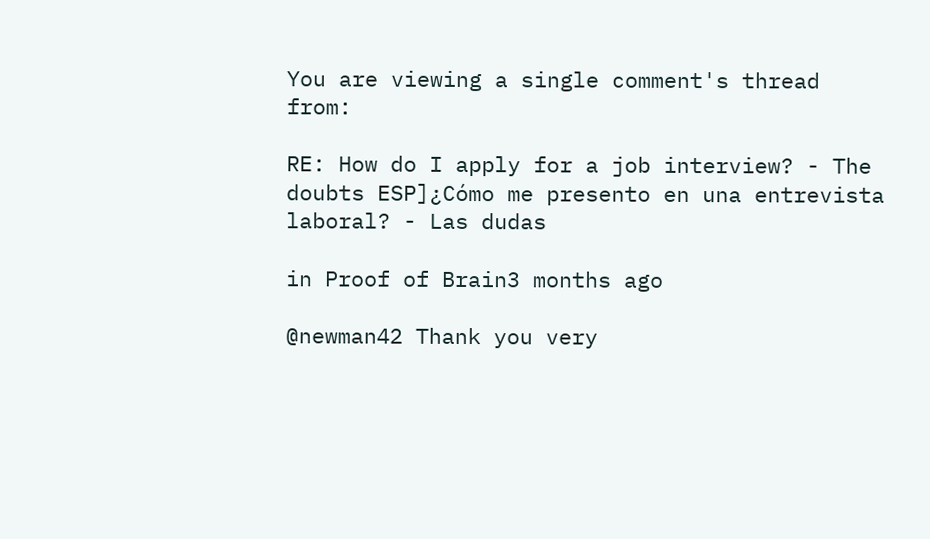You are viewing a single comment's thread from:

RE: How do I apply for a job interview? - The doubts ESP]¿Cómo me presento en una entrevista laboral? - Las dudas

in Proof of Brain3 months ago

@newman42 Thank you very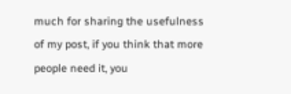much for sharing the usefulness of my post, if you think that more people need it, you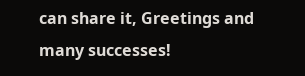can share it, Greetings and many successes!